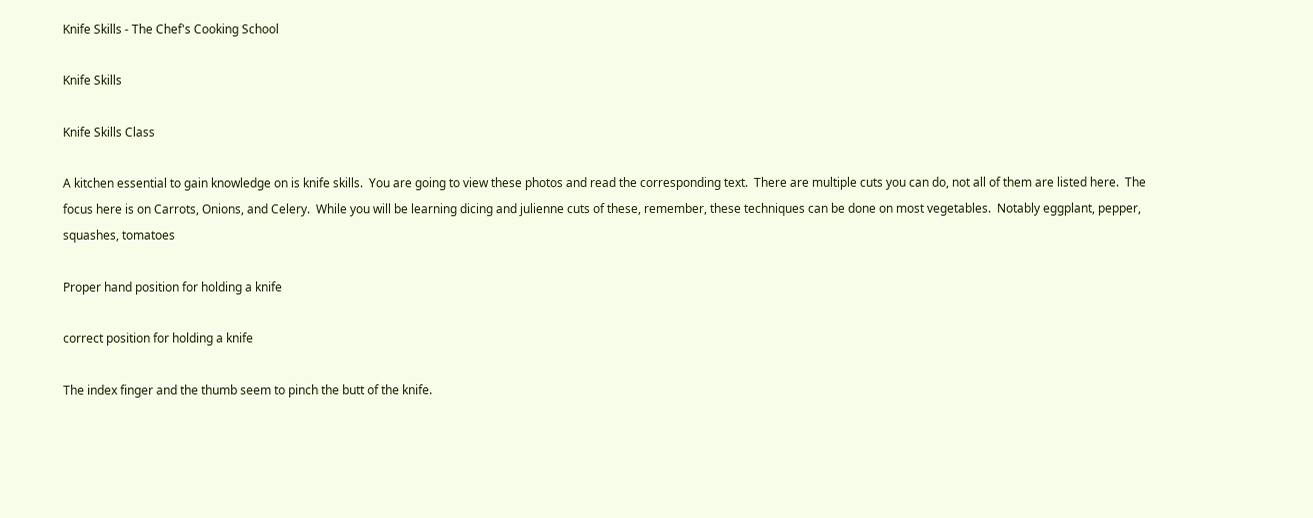Knife Skills - The Chef's Cooking School

Knife Skills

Knife Skills Class

A kitchen essential to gain knowledge on is knife skills.  You are going to view these photos and read the corresponding text.  There are multiple cuts you can do, not all of them are listed here.  The focus here is on Carrots, Onions, and Celery.  While you will be learning dicing and julienne cuts of these, remember, these techniques can be done on most vegetables.  Notably eggplant, pepper, squashes, tomatoes

Proper hand position for holding a knife

correct position for holding a knife

The index finger and the thumb seem to pinch the butt of the knife.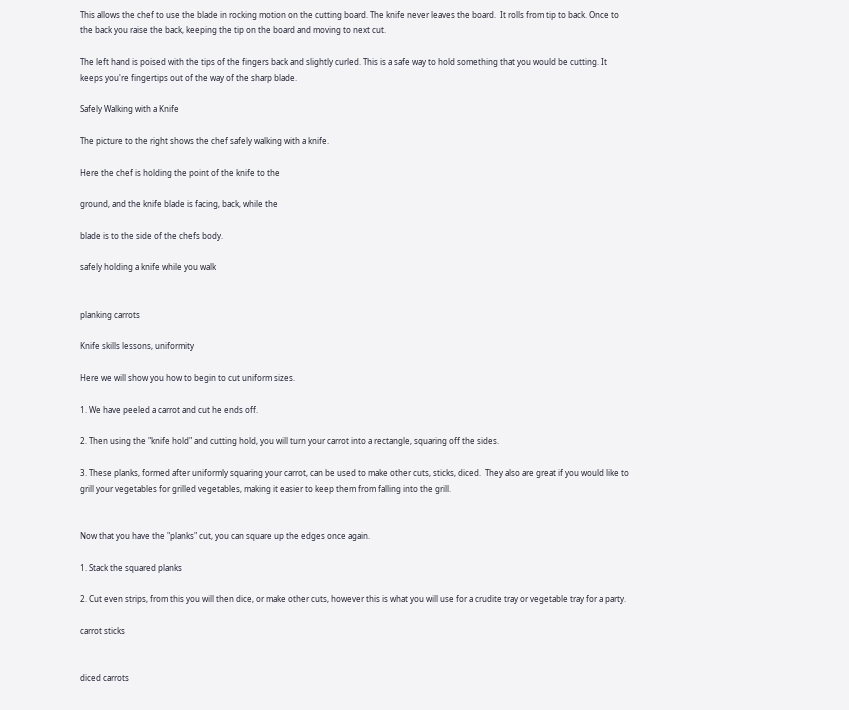This allows the chef to use the blade in rocking motion on the cutting board. The knife never leaves the board.  It rolls from tip to back. Once to the back you raise the back, keeping the tip on the board and moving to next cut.

The left hand is poised with the tips of the fingers back and slightly curled. This is a safe way to hold something that you would be cutting. It keeps you're fingertips out of the way of the sharp blade.

Safely Walking with a Knife

The picture to the right shows the chef safely walking with a knife.

Here the chef is holding the point of the knife to the

ground, and the knife blade is facing, back, while the

blade is to the side of the chefs body.

safely holding a knife while you walk


planking carrots

Knife skills lessons, uniformity

Here we will show you how to begin to cut uniform sizes.

1. We have peeled a carrot and cut he ends off.

2. Then using the "knife hold" and cutting hold, you will turn your carrot into a rectangle, squaring off the sides.

3. These planks, formed after uniformly squaring your carrot, can be used to make other cuts, sticks, diced.  They also are great if you would like to grill your vegetables for grilled vegetables, making it easier to keep them from falling into the grill.


Now that you have the "planks" cut, you can square up the edges once again.

1. Stack the squared planks

2. Cut even strips, from this you will then dice, or make other cuts, however this is what you will use for a crudite tray or vegetable tray for a party.

carrot sticks


diced carrots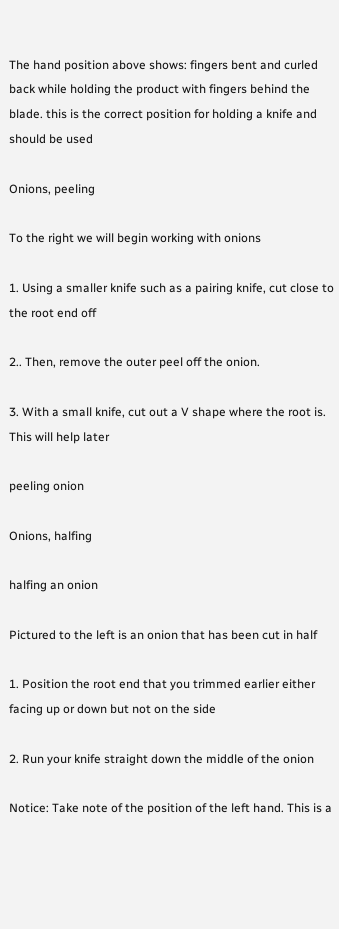The hand position above shows: fingers bent and curled back while holding the product with fingers behind the blade. this is the correct position for holding a knife and should be used

Onions, peeling

To the right we will begin working with onions

1. Using a smaller knife such as a pairing knife, cut close to the root end off

2.. Then, remove the outer peel off the onion.

3. With a small knife, cut out a V shape where the root is. This will help later

peeling onion

Onions, halfing

halfing an onion

Pictured to the left is an onion that has been cut in half

1. Position the root end that you trimmed earlier either facing up or down but not on the side

2. Run your knife straight down the middle of the onion

Notice: Take note of the position of the left hand. This is a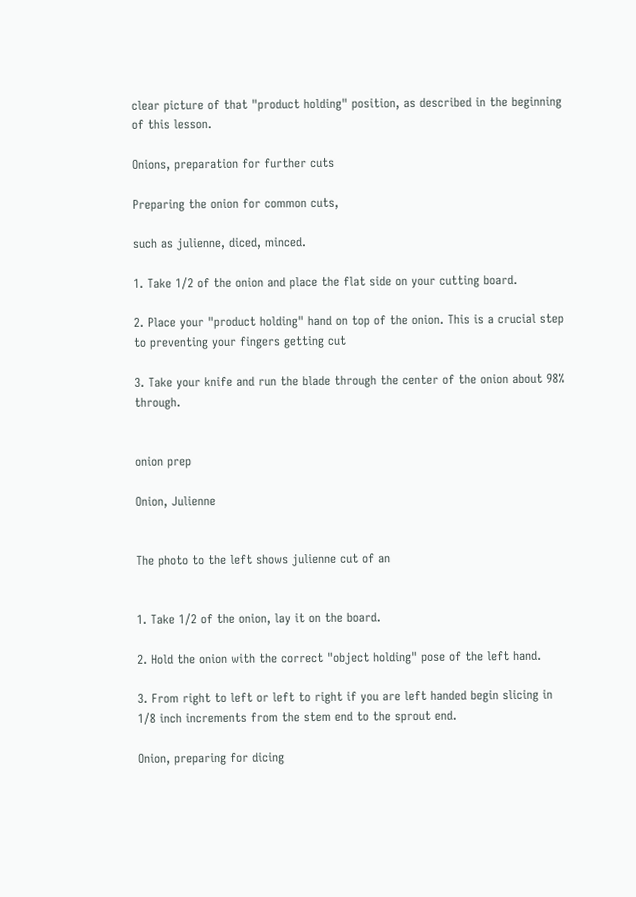clear picture of that "product holding" position, as described in the beginning of this lesson.

Onions, preparation for further cuts

Preparing the onion for common cuts,

such as julienne, diced, minced.

1. Take 1/2 of the onion and place the flat side on your cutting board.

2. Place your "product holding" hand on top of the onion. This is a crucial step to preventing your fingers getting cut

3. Take your knife and run the blade through the center of the onion about 98% through.


onion prep

Onion, Julienne


The photo to the left shows julienne cut of an


1. Take 1/2 of the onion, lay it on the board.

2. Hold the onion with the correct "object holding" pose of the left hand.

3. From right to left or left to right if you are left handed begin slicing in 1/8 inch increments from the stem end to the sprout end.

Onion, preparing for dicing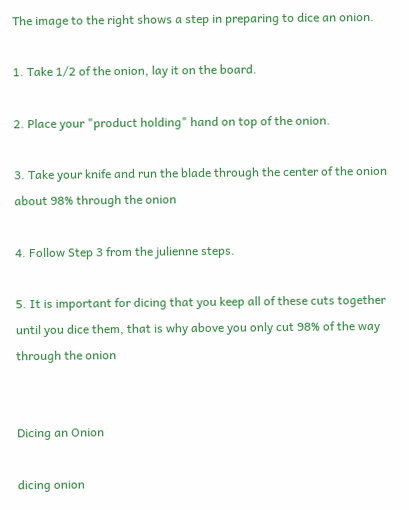The image to the right shows a step in preparing to dice an onion.

1. Take 1/2 of the onion, lay it on the board.

2. Place your "product holding" hand on top of the onion.

3. Take your knife and run the blade through the center of the onion about 98% through the onion

4. Follow Step 3 from the julienne steps.

5. It is important for dicing that you keep all of these cuts together until you dice them, that is why above you only cut 98% of the way through the onion


Dicing an Onion

dicing onion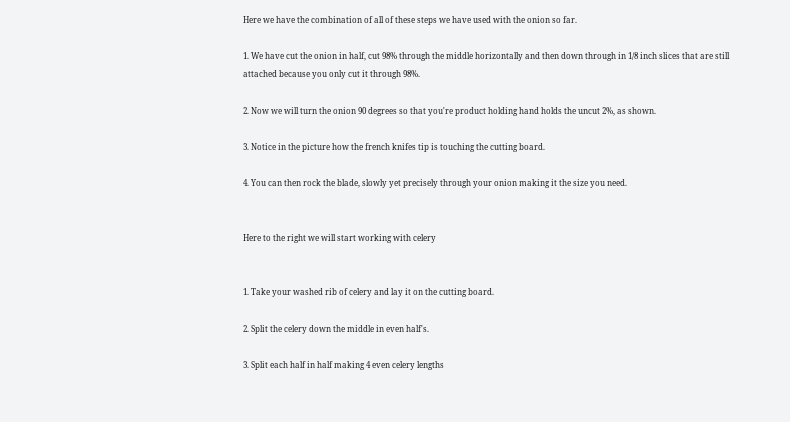Here we have the combination of all of these steps we have used with the onion so far.

1. We have cut the onion in half, cut 98% through the middle horizontally and then down through in 1/8 inch slices that are still attached because you only cut it through 98%.

2. Now we will turn the onion 90 degrees so that you're product holding hand holds the uncut 2%, as shown.

3. Notice in the picture how the french knifes tip is touching the cutting board.

4. You can then rock the blade, slowly yet precisely through your onion making it the size you need.


Here to the right we will start working with celery


1. Take your washed rib of celery and lay it on the cutting board.

2. Split the celery down the middle in even half's.

3. Split each half in half making 4 even celery lengths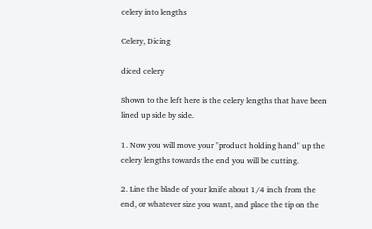celery into lengths

Celery, Dicing

diced celery

Shown to the left here is the celery lengths that have been lined up side by side.

1. Now you will move your "product holding hand" up the celery lengths towards the end you will be cutting.

2. Line the blade of your knife about 1/4 inch from the end, or whatever size you want, and place the tip on the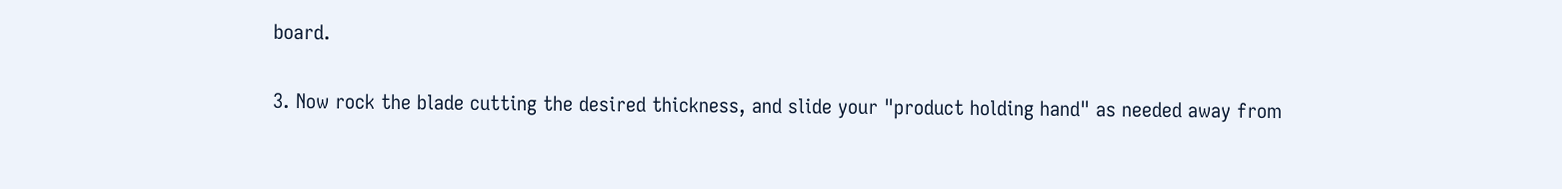board.

3. Now rock the blade cutting the desired thickness, and slide your "product holding hand" as needed away from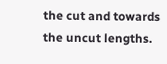the cut and towards the uncut lengths.